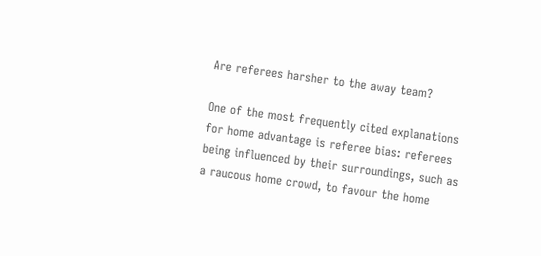Are referees harsher to the away team?

One of the most frequently cited explanations for home advantage is referee bias: referees being influenced by their surroundings, such as a raucous home crowd, to favour the home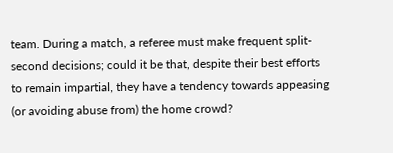team. During a match, a referee must make frequent split-second decisions; could it be that, despite their best efforts to remain impartial, they have a tendency towards appeasing (or avoiding abuse from) the home crowd?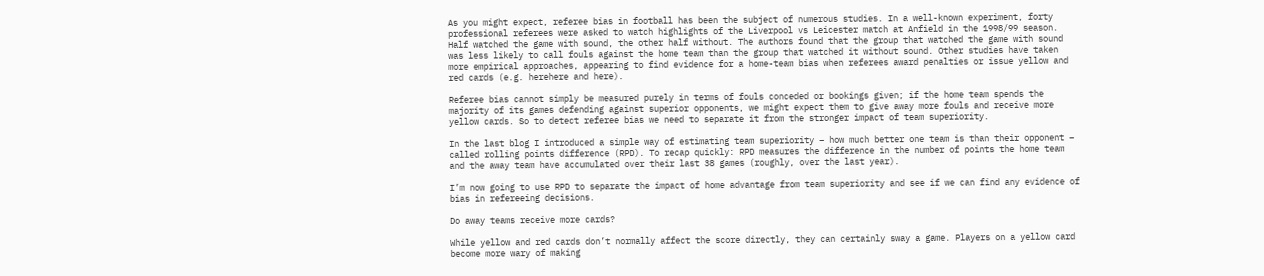As you might expect, referee bias in football has been the subject of numerous studies. In a well-known experiment, forty professional referees were asked to watch highlights of the Liverpool vs Leicester match at Anfield in the 1998/99 season. Half watched the game with sound, the other half without. The authors found that the group that watched the game with sound was less likely to call fouls against the home team than the group that watched it without sound. Other studies have taken more empirical approaches, appearing to find evidence for a home-team bias when referees award penalties or issue yellow and red cards (e.g. herehere and here).

Referee bias cannot simply be measured purely in terms of fouls conceded or bookings given; if the home team spends the majority of its games defending against superior opponents, we might expect them to give away more fouls and receive more yellow cards. So to detect referee bias we need to separate it from the stronger impact of team superiority.

In the last blog I introduced a simple way of estimating team superiority – how much better one team is than their opponent – called rolling points difference (RPD). To recap quickly: RPD measures the difference in the number of points the home team and the away team have accumulated over their last 38 games (roughly, over the last year).

I’m now going to use RPD to separate the impact of home advantage from team superiority and see if we can find any evidence of bias in refereeing decisions.

Do away teams receive more cards?

While yellow and red cards don’t normally affect the score directly, they can certainly sway a game. Players on a yellow card become more wary of making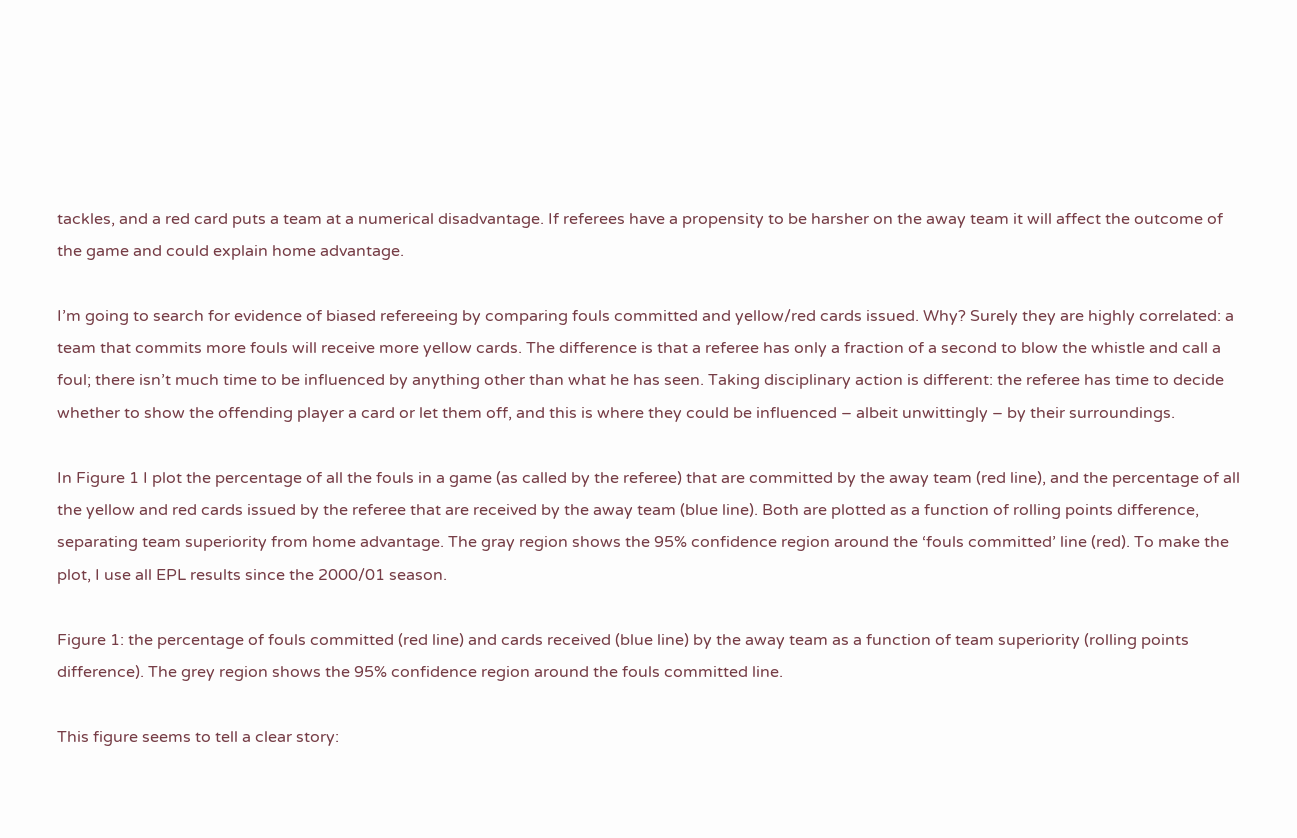tackles, and a red card puts a team at a numerical disadvantage. If referees have a propensity to be harsher on the away team it will affect the outcome of the game and could explain home advantage.

I’m going to search for evidence of biased refereeing by comparing fouls committed and yellow/red cards issued. Why? Surely they are highly correlated: a team that commits more fouls will receive more yellow cards. The difference is that a referee has only a fraction of a second to blow the whistle and call a foul; there isn’t much time to be influenced by anything other than what he has seen. Taking disciplinary action is different: the referee has time to decide whether to show the offending player a card or let them off, and this is where they could be influenced – albeit unwittingly – by their surroundings.

In Figure 1 I plot the percentage of all the fouls in a game (as called by the referee) that are committed by the away team (red line), and the percentage of all the yellow and red cards issued by the referee that are received by the away team (blue line). Both are plotted as a function of rolling points difference, separating team superiority from home advantage. The gray region shows the 95% confidence region around the ‘fouls committed’ line (red). To make the plot, I use all EPL results since the 2000/01 season.

Figure 1: the percentage of fouls committed (red line) and cards received (blue line) by the away team as a function of team superiority (rolling points difference). The grey region shows the 95% confidence region around the fouls committed line.

This figure seems to tell a clear story: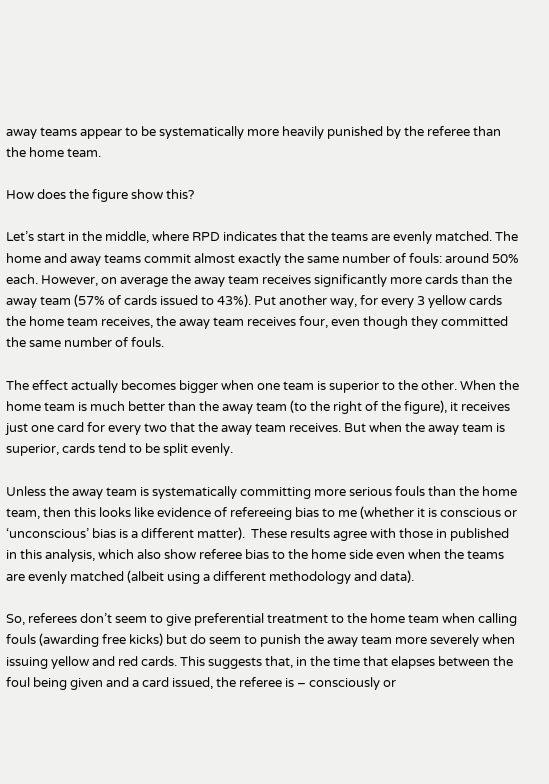away teams appear to be systematically more heavily punished by the referee than the home team.

How does the figure show this?

Let’s start in the middle, where RPD indicates that the teams are evenly matched. The home and away teams commit almost exactly the same number of fouls: around 50% each. However, on average the away team receives significantly more cards than the away team (57% of cards issued to 43%). Put another way, for every 3 yellow cards the home team receives, the away team receives four, even though they committed the same number of fouls.

The effect actually becomes bigger when one team is superior to the other. When the home team is much better than the away team (to the right of the figure), it receives just one card for every two that the away team receives. But when the away team is superior, cards tend to be split evenly.

Unless the away team is systematically committing more serious fouls than the home team, then this looks like evidence of refereeing bias to me (whether it is conscious or ‘unconscious’ bias is a different matter).  These results agree with those in published in this analysis, which also show referee bias to the home side even when the teams are evenly matched (albeit using a different methodology and data).

So, referees don’t seem to give preferential treatment to the home team when calling fouls (awarding free kicks) but do seem to punish the away team more severely when issuing yellow and red cards. This suggests that, in the time that elapses between the foul being given and a card issued, the referee is – consciously or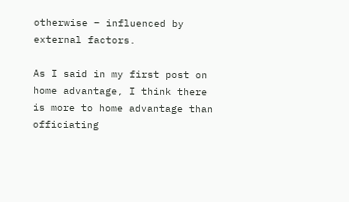otherwise – influenced by external factors.

As I said in my first post on home advantage, I think there is more to home advantage than officiating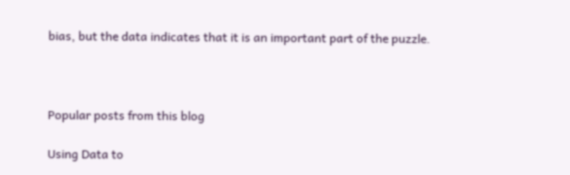bias, but the data indicates that it is an important part of the puzzle.



Popular posts from this blog

Using Data to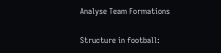Analyse Team Formations

Structure in football: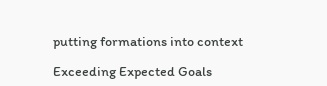putting formations into context

Exceeding Expected Goals